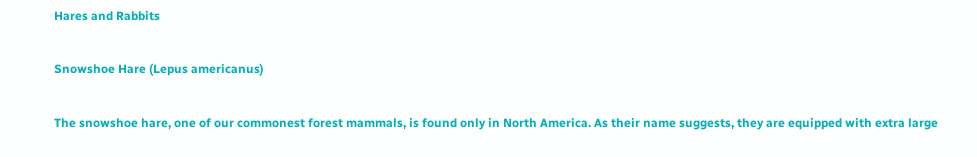Hares and Rabbits

Snowshoe Hare (Lepus americanus)

The snowshoe hare, one of our commonest forest mammals, is found only in North America. As their name suggests, they are equipped with extra large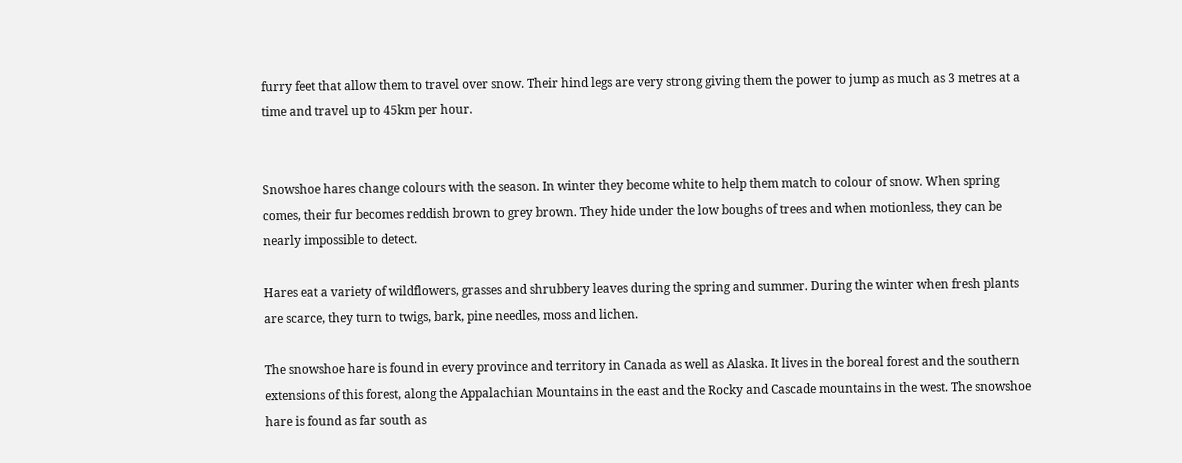furry feet that allow them to travel over snow. Their hind legs are very strong giving them the power to jump as much as 3 metres at a time and travel up to 45km per hour.


Snowshoe hares change colours with the season. In winter they become white to help them match to colour of snow. When spring comes, their fur becomes reddish brown to grey brown. They hide under the low boughs of trees and when motionless, they can be nearly impossible to detect.

Hares eat a variety of wildflowers, grasses and shrubbery leaves during the spring and summer. During the winter when fresh plants are scarce, they turn to twigs, bark, pine needles, moss and lichen.

The snowshoe hare is found in every province and territory in Canada as well as Alaska. It lives in the boreal forest and the southern extensions of this forest, along the Appalachian Mountains in the east and the Rocky and Cascade mountains in the west. The snowshoe hare is found as far south as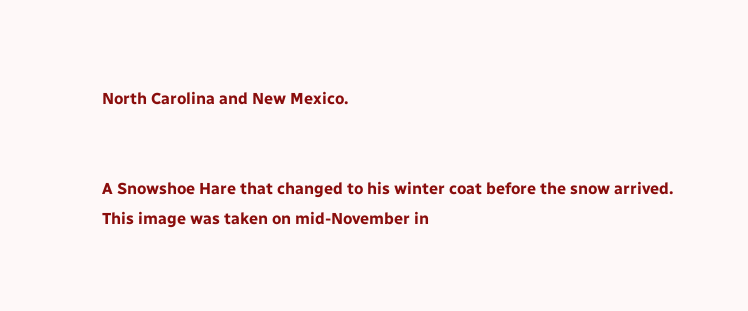North Carolina and New Mexico.


A Snowshoe Hare that changed to his winter coat before the snow arrived. This image was taken on mid-November in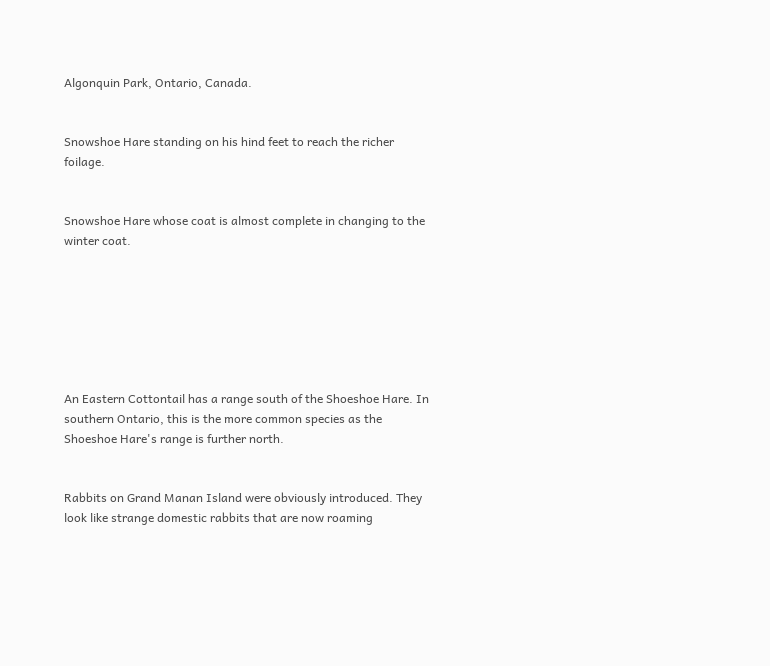Algonquin Park, Ontario, Canada.


Snowshoe Hare standing on his hind feet to reach the richer foilage.


Snowshoe Hare whose coat is almost complete in changing to the winter coat.







An Eastern Cottontail has a range south of the Shoeshoe Hare. In southern Ontario, this is the more common species as the Shoeshoe Hare's range is further north.


Rabbits on Grand Manan Island were obviously introduced. They look like strange domestic rabbits that are now roaming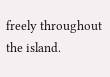freely throughout the island.